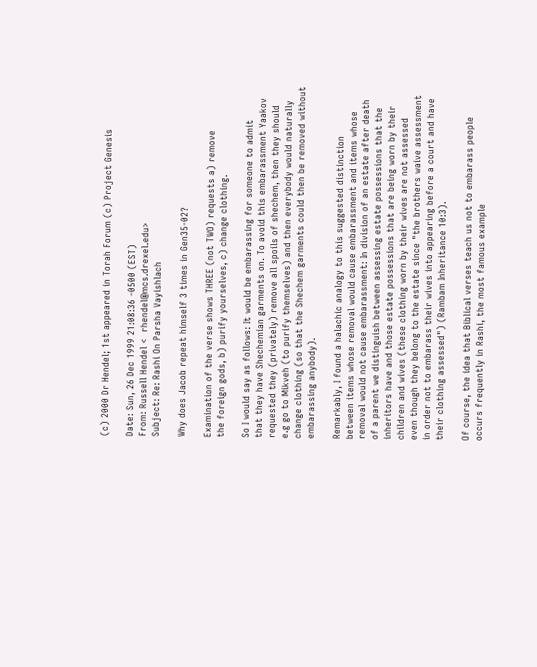(c) 2000 Dr Hendel; 1st appeared in Torah Forum (c) Project Genesis

Date: Sun, 26 Dec 1999 21:08:36 -0500 (EST)
From: Russell Hendel <  rhendel@mcs.drexel.edu>
Subject: Re: Rashi On Parsha Vayishlach

Why does Jacob repeat himself 3 times in Gen35-02?

Examination of the verse shows THREE (not TWO) requests a) remove
the foreign gods, b) purify yourselves, c) change clothing.

So I would say as follows: It would be embarassing for someone to admit
that they have Shechemian garments on. To avoid this embarassment Yaakov
requested they (privately) remove all spoils of shechem, then they should
e.g go to Mikveh (to purify themselves) and then everybody would naturally
change clothing (so that the Shechem garments could then be removed without
embarassing anybody).

Remarkably, I found a halachic analogy to this suggested distinction
between items whose removal would cause embarassment and items whose
removal would not cause embarassment: In division of an estate after death
of a parent we distinguish between assessing estate possessions that the
inheritors have and those estate possessions that are being worn by their
children and wives (these clothing worn by their wives are not assessed
even though they belong to the estate since "the brothers waive assessment
in order not to embarass their wives into appearing before a court and have
their clothing assessed") (Rambam Inheritance 10:3).

Of course, the idea that Biblical verses teach us not to embarass people
occurs frequently in Rashi, the most famous example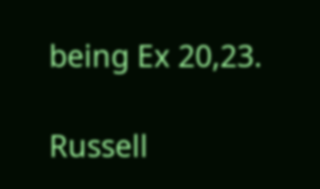being Ex 20,23.

Russell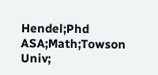Hendel;Phd ASA;Math;Towson Univ;